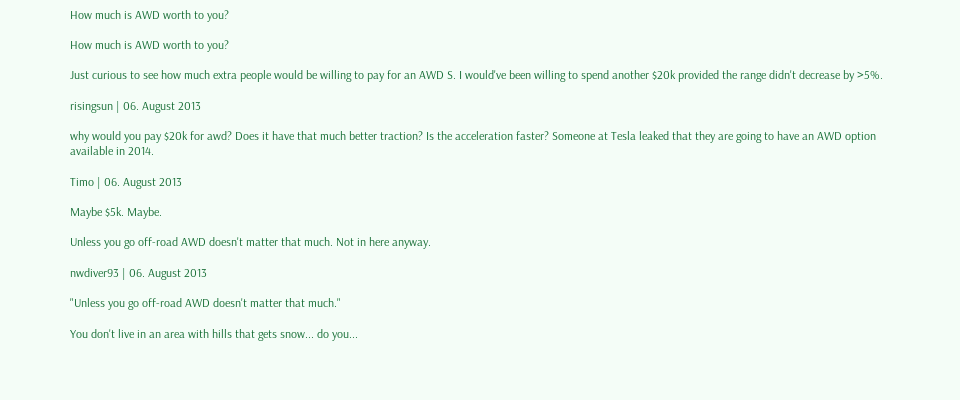How much is AWD worth to you?

How much is AWD worth to you?

Just curious to see how much extra people would be willing to pay for an AWD S. I would've been willing to spend another $20k provided the range didn't decrease by >5%.

risingsun | 06. August 2013

why would you pay $20k for awd? Does it have that much better traction? Is the acceleration faster? Someone at Tesla leaked that they are going to have an AWD option available in 2014.

Timo | 06. August 2013

Maybe $5k. Maybe.

Unless you go off-road AWD doesn't matter that much. Not in here anyway.

nwdiver93 | 06. August 2013

"Unless you go off-road AWD doesn't matter that much."

You don't live in an area with hills that gets snow... do you...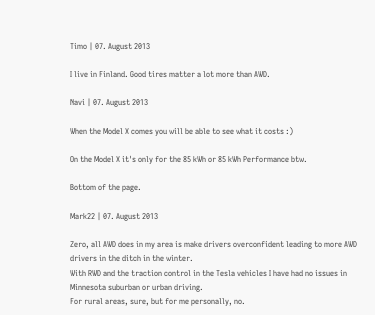Timo | 07. August 2013

I live in Finland. Good tires matter a lot more than AWD.

Navi | 07. August 2013

When the Model X comes you will be able to see what it costs :)

On the Model X it's only for the 85 kWh or 85 kWh Performance btw.

Bottom of the page.

Mark22 | 07. August 2013

Zero, all AWD does in my area is make drivers overconfident leading to more AWD drivers in the ditch in the winter.
With RWD and the traction control in the Tesla vehicles I have had no issues in Minnesota suburban or urban driving.
For rural areas, sure, but for me personally, no.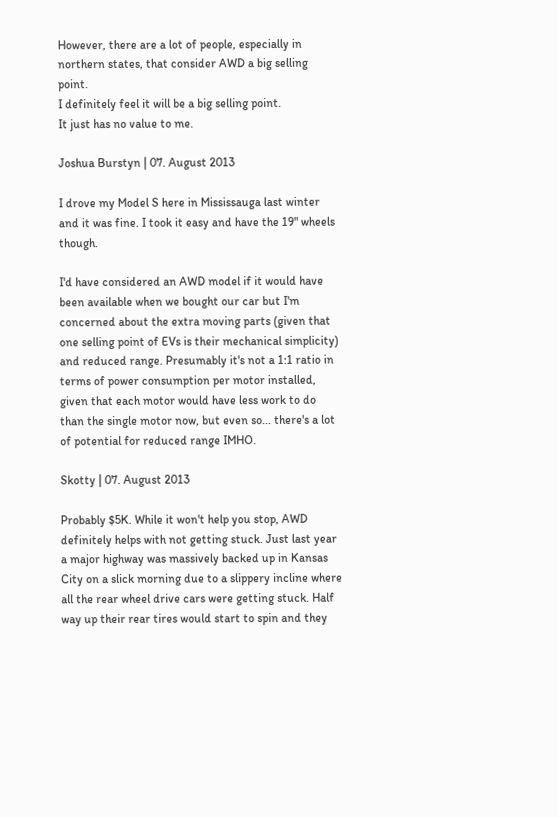However, there are a lot of people, especially in northern states, that consider AWD a big selling point.
I definitely feel it will be a big selling point.
It just has no value to me.

Joshua Burstyn | 07. August 2013

I drove my Model S here in Mississauga last winter and it was fine. I took it easy and have the 19" wheels though.

I'd have considered an AWD model if it would have been available when we bought our car but I'm concerned about the extra moving parts (given that one selling point of EVs is their mechanical simplicity) and reduced range. Presumably it's not a 1:1 ratio in terms of power consumption per motor installed, given that each motor would have less work to do than the single motor now, but even so... there's a lot of potential for reduced range IMHO.

Skotty | 07. August 2013

Probably $5K. While it won't help you stop, AWD definitely helps with not getting stuck. Just last year a major highway was massively backed up in Kansas City on a slick morning due to a slippery incline where all the rear wheel drive cars were getting stuck. Half way up their rear tires would start to spin and they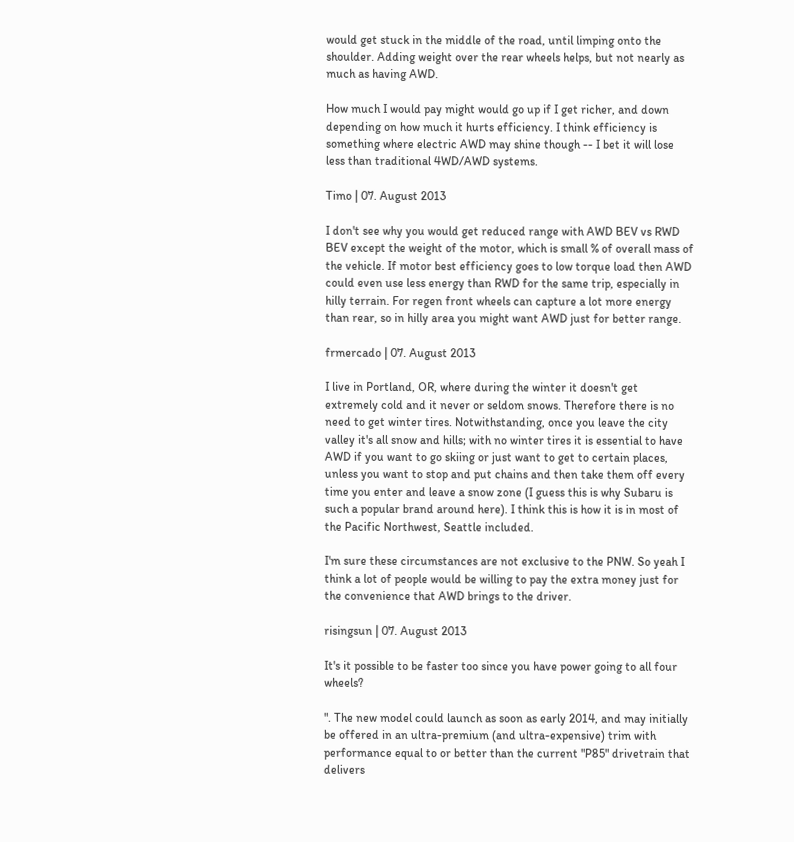would get stuck in the middle of the road, until limping onto the shoulder. Adding weight over the rear wheels helps, but not nearly as much as having AWD.

How much I would pay might would go up if I get richer, and down depending on how much it hurts efficiency. I think efficiency is something where electric AWD may shine though -- I bet it will lose less than traditional 4WD/AWD systems.

Timo | 07. August 2013

I don't see why you would get reduced range with AWD BEV vs RWD BEV except the weight of the motor, which is small % of overall mass of the vehicle. If motor best efficiency goes to low torque load then AWD could even use less energy than RWD for the same trip, especially in hilly terrain. For regen front wheels can capture a lot more energy than rear, so in hilly area you might want AWD just for better range.

frmercado | 07. August 2013

I live in Portland, OR, where during the winter it doesn't get extremely cold and it never or seldom snows. Therefore there is no need to get winter tires. Notwithstanding, once you leave the city valley it's all snow and hills; with no winter tires it is essential to have AWD if you want to go skiing or just want to get to certain places, unless you want to stop and put chains and then take them off every time you enter and leave a snow zone (I guess this is why Subaru is such a popular brand around here). I think this is how it is in most of the Pacific Northwest, Seattle included.

I'm sure these circumstances are not exclusive to the PNW. So yeah I think a lot of people would be willing to pay the extra money just for the convenience that AWD brings to the driver.

risingsun | 07. August 2013

It's it possible to be faster too since you have power going to all four wheels?

". The new model could launch as soon as early 2014, and may initially be offered in an ultra-premium (and ultra-expensive) trim with performance equal to or better than the current "P85" drivetrain that delivers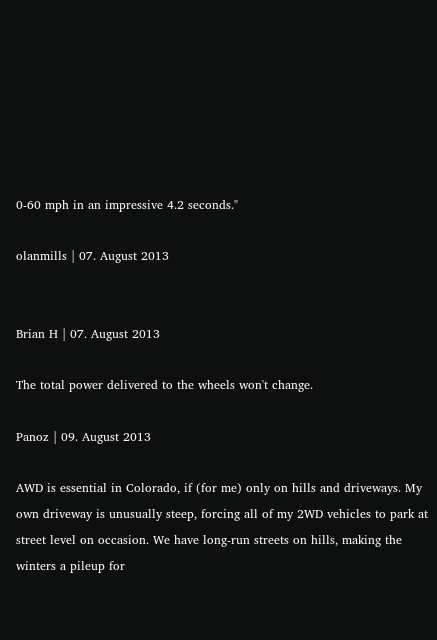0-60 mph in an impressive 4.2 seconds."

olanmills | 07. August 2013


Brian H | 07. August 2013

The total power delivered to the wheels won't change.

Panoz | 09. August 2013

AWD is essential in Colorado, if (for me) only on hills and driveways. My own driveway is unusually steep, forcing all of my 2WD vehicles to park at street level on occasion. We have long-run streets on hills, making the winters a pileup for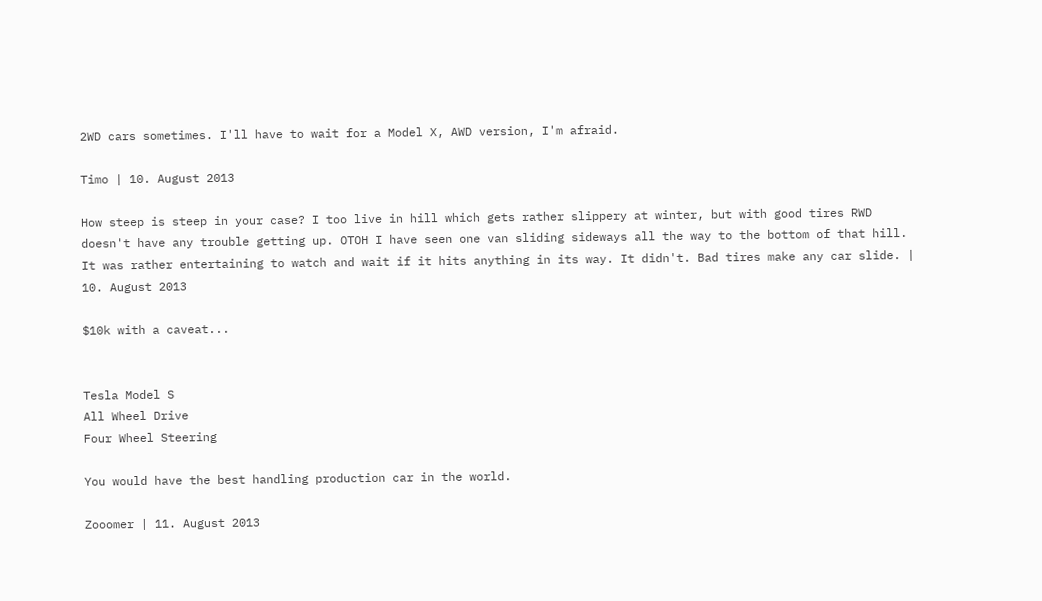2WD cars sometimes. I'll have to wait for a Model X, AWD version, I'm afraid.

Timo | 10. August 2013

How steep is steep in your case? I too live in hill which gets rather slippery at winter, but with good tires RWD doesn't have any trouble getting up. OTOH I have seen one van sliding sideways all the way to the bottom of that hill. It was rather entertaining to watch and wait if it hits anything in its way. It didn't. Bad tires make any car slide. | 10. August 2013

$10k with a caveat...


Tesla Model S
All Wheel Drive
Four Wheel Steering

You would have the best handling production car in the world.

Zooomer | 11. August 2013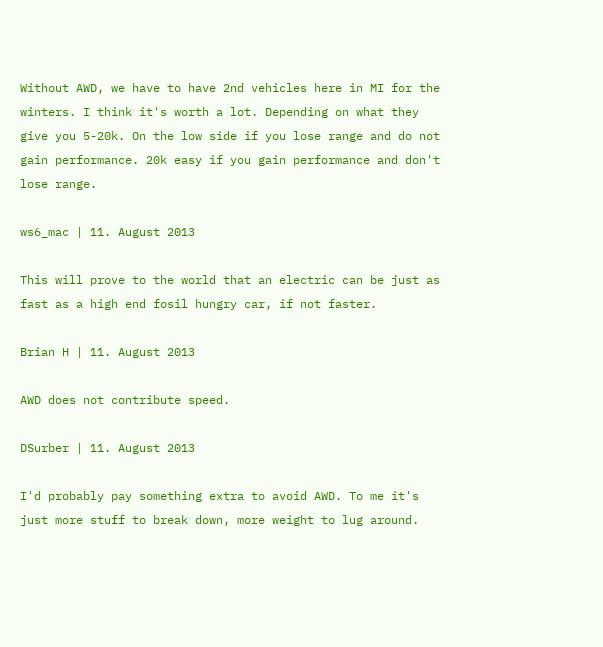Without AWD, we have to have 2nd vehicles here in MI for the winters. I think it's worth a lot. Depending on what they give you 5-20k. On the low side if you lose range and do not gain performance. 20k easy if you gain performance and don't lose range.

ws6_mac | 11. August 2013

This will prove to the world that an electric can be just as fast as a high end fosil hungry car, if not faster.

Brian H | 11. August 2013

AWD does not contribute speed.

DSurber | 11. August 2013

I'd probably pay something extra to avoid AWD. To me it's just more stuff to break down, more weight to lug around.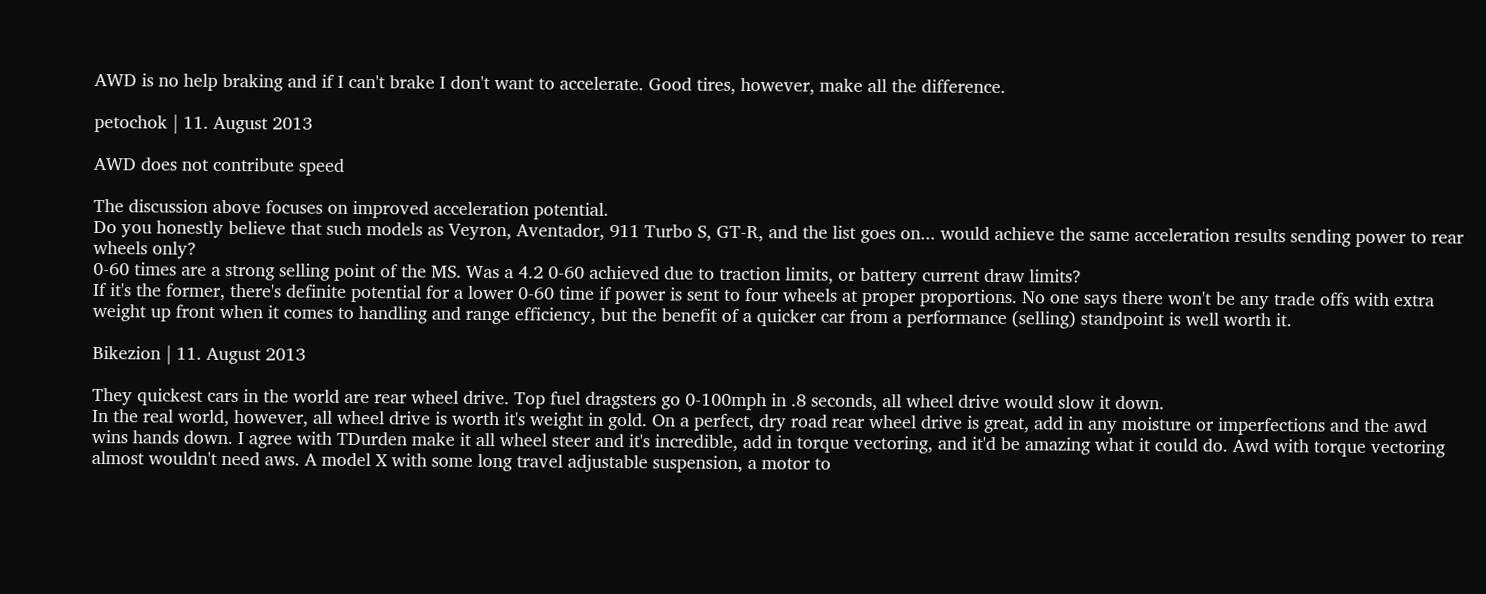AWD is no help braking and if I can't brake I don't want to accelerate. Good tires, however, make all the difference.

petochok | 11. August 2013

AWD does not contribute speed

The discussion above focuses on improved acceleration potential.
Do you honestly believe that such models as Veyron, Aventador, 911 Turbo S, GT-R, and the list goes on... would achieve the same acceleration results sending power to rear wheels only?
0-60 times are a strong selling point of the MS. Was a 4.2 0-60 achieved due to traction limits, or battery current draw limits?
If it's the former, there's definite potential for a lower 0-60 time if power is sent to four wheels at proper proportions. No one says there won't be any trade offs with extra weight up front when it comes to handling and range efficiency, but the benefit of a quicker car from a performance (selling) standpoint is well worth it.

Bikezion | 11. August 2013

They quickest cars in the world are rear wheel drive. Top fuel dragsters go 0-100mph in .8 seconds, all wheel drive would slow it down.
In the real world, however, all wheel drive is worth it's weight in gold. On a perfect, dry road rear wheel drive is great, add in any moisture or imperfections and the awd wins hands down. I agree with TDurden make it all wheel steer and it's incredible, add in torque vectoring, and it'd be amazing what it could do. Awd with torque vectoring almost wouldn't need aws. A model X with some long travel adjustable suspension, a motor to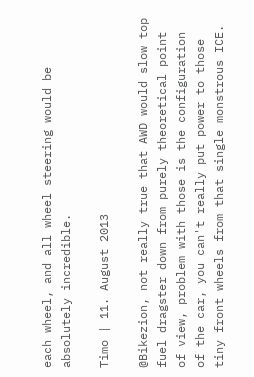each wheel, and all wheel steering would be absolutely incredible.

Timo | 11. August 2013

@Bikezion, not really true that AWD would slow top fuel dragster down from purely theoretical point of view, problem with those is the configuration of the car, you can't really put power to those tiny front wheels from that single monstrous ICE.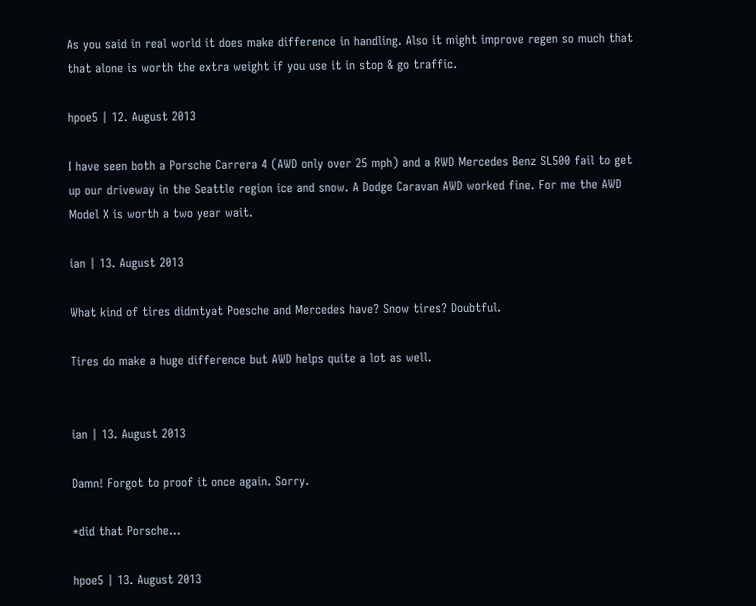As you said in real world it does make difference in handling. Also it might improve regen so much that that alone is worth the extra weight if you use it in stop & go traffic.

hpoe5 | 12. August 2013

I have seen both a Porsche Carrera 4 (AWD only over 25 mph) and a RWD Mercedes Benz SL500 fail to get up our driveway in the Seattle region ice and snow. A Dodge Caravan AWD worked fine. For me the AWD Model X is worth a two year wait.

ian | 13. August 2013

What kind of tires didmtyat Poesche and Mercedes have? Snow tires? Doubtful.

Tires do make a huge difference but AWD helps quite a lot as well.


ian | 13. August 2013

Damn! Forgot to proof it once again. Sorry.

*did that Porsche...

hpoe5 | 13. August 2013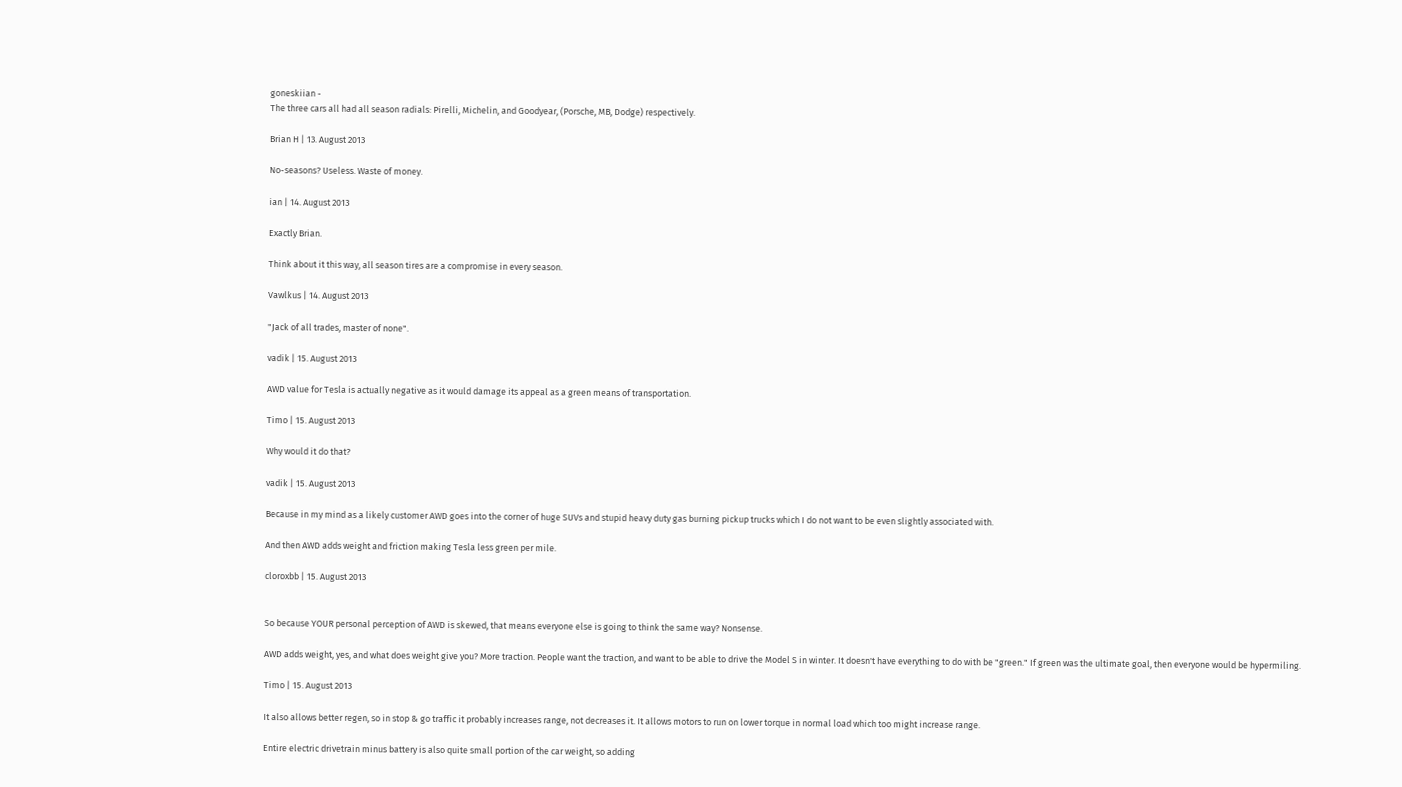goneskiian -
The three cars all had all season radials: Pirelli, Michelin, and Goodyear, (Porsche, MB, Dodge) respectively.

Brian H | 13. August 2013

No-seasons? Useless. Waste of money.

ian | 14. August 2013

Exactly Brian.

Think about it this way, all season tires are a compromise in every season.

Vawlkus | 14. August 2013

"Jack of all trades, master of none".

vadik | 15. August 2013

AWD value for Tesla is actually negative as it would damage its appeal as a green means of transportation.

Timo | 15. August 2013

Why would it do that?

vadik | 15. August 2013

Because in my mind as a likely customer AWD goes into the corner of huge SUVs and stupid heavy duty gas burning pickup trucks which I do not want to be even slightly associated with.

And then AWD adds weight and friction making Tesla less green per mile.

cloroxbb | 15. August 2013


So because YOUR personal perception of AWD is skewed, that means everyone else is going to think the same way? Nonsense.

AWD adds weight, yes, and what does weight give you? More traction. People want the traction, and want to be able to drive the Model S in winter. It doesn't have everything to do with be "green." If green was the ultimate goal, then everyone would be hypermiling.

Timo | 15. August 2013

It also allows better regen, so in stop & go traffic it probably increases range, not decreases it. It allows motors to run on lower torque in normal load which too might increase range.

Entire electric drivetrain minus battery is also quite small portion of the car weight, so adding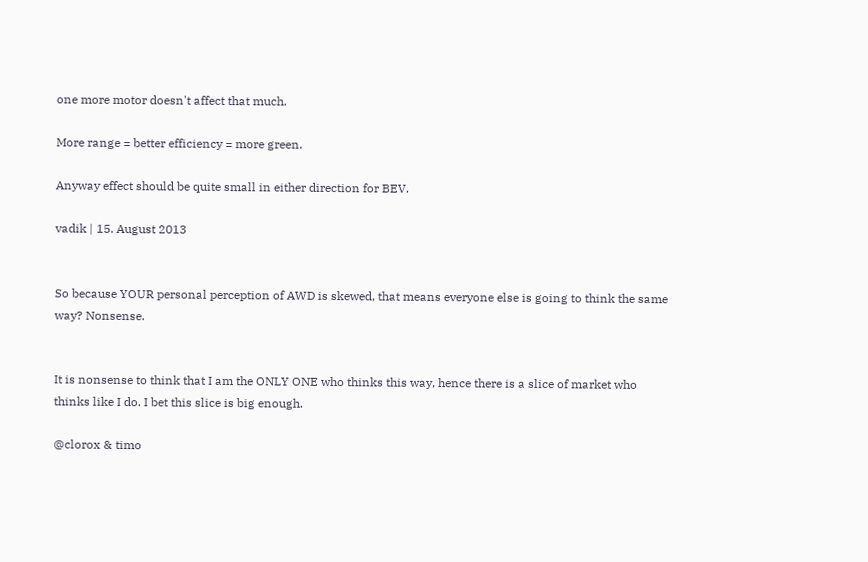one more motor doesn't affect that much.

More range = better efficiency = more green.

Anyway effect should be quite small in either direction for BEV.

vadik | 15. August 2013


So because YOUR personal perception of AWD is skewed, that means everyone else is going to think the same way? Nonsense.


It is nonsense to think that I am the ONLY ONE who thinks this way, hence there is a slice of market who thinks like I do. I bet this slice is big enough.

@clorox & timo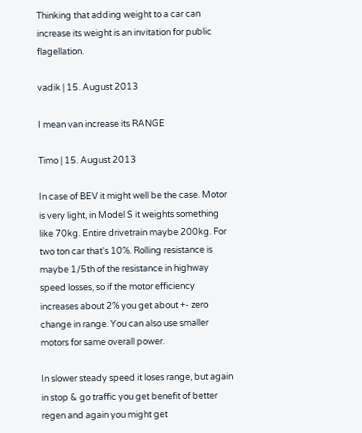Thinking that adding weight to a car can increase its weight is an invitation for public flagellation.

vadik | 15. August 2013

I mean van increase its RANGE

Timo | 15. August 2013

In case of BEV it might well be the case. Motor is very light, in Model S it weights something like 70kg. Entire drivetrain maybe 200kg. For two ton car that's 10%. Rolling resistance is maybe 1/5th of the resistance in highway speed losses, so if the motor efficiency increases about 2% you get about +- zero change in range. You can also use smaller motors for same overall power.

In slower steady speed it loses range, but again in stop & go traffic you get benefit of better regen and again you might get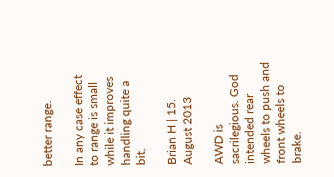better range.

In any case effect to range is small while it improves handling quite a bit.

Brian H | 15. August 2013

AWD is sacrilegious. God intended rear wheels to push and front wheels to brake.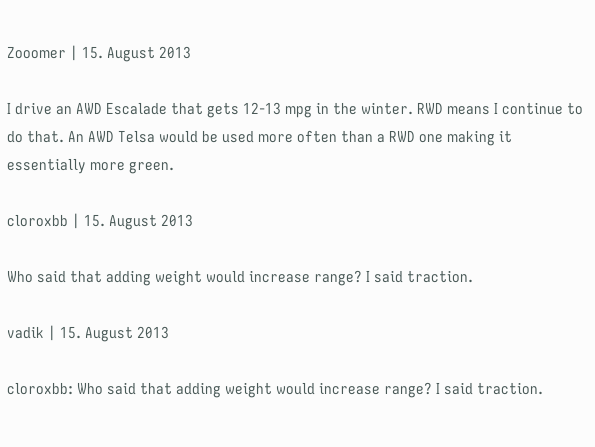Zooomer | 15. August 2013

I drive an AWD Escalade that gets 12-13 mpg in the winter. RWD means I continue to do that. An AWD Telsa would be used more often than a RWD one making it essentially more green.

cloroxbb | 15. August 2013

Who said that adding weight would increase range? I said traction.

vadik | 15. August 2013

cloroxbb: Who said that adding weight would increase range? I said traction.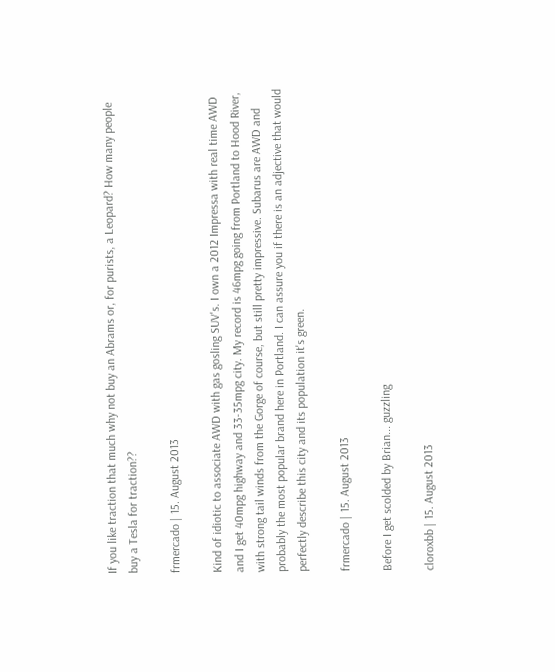If you like traction that much why not buy an Abrams or, for purists, a Leopard? How many people buy a Tesla for traction??

frmercado | 15. August 2013

Kind of idiotic to associate AWD with gas gosling SUV's. I own a 2012 Impressa with real time AWD and I get 40mpg highway and 33-35mpg city. My record is 46mpg going from Portland to Hood River, with strong tail winds from the Gorge of course, but still pretty impressive. Subarus are AWD and probably the most popular brand here in Portland. I can assure you if there is an adjective that would perfectly describe this city and its population it's green.

frmercado | 15. August 2013

Before I get scolded by Brian... guzzling

cloroxbb | 15. August 2013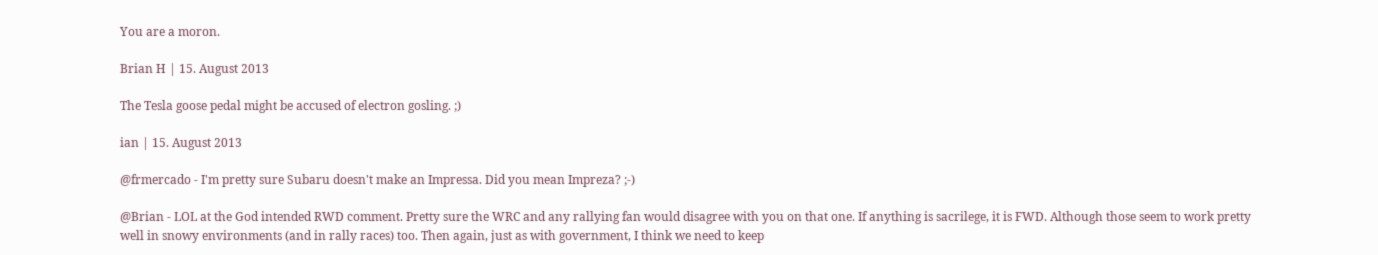You are a moron.

Brian H | 15. August 2013

The Tesla goose pedal might be accused of electron gosling. ;)

ian | 15. August 2013

@frmercado - I'm pretty sure Subaru doesn't make an Impressa. Did you mean Impreza? ;-)

@Brian - LOL at the God intended RWD comment. Pretty sure the WRC and any rallying fan would disagree with you on that one. If anything is sacrilege, it is FWD. Although those seem to work pretty well in snowy environments (and in rally races) too. Then again, just as with government, I think we need to keep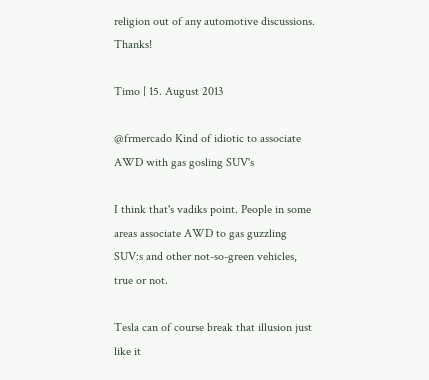religion out of any automotive discussions. Thanks!

Timo | 15. August 2013

@frmercado Kind of idiotic to associate AWD with gas gosling SUV's

I think that's vadiks point. People in some areas associate AWD to gas guzzling SUV:s and other not-so-green vehicles, true or not.

Tesla can of course break that illusion just like it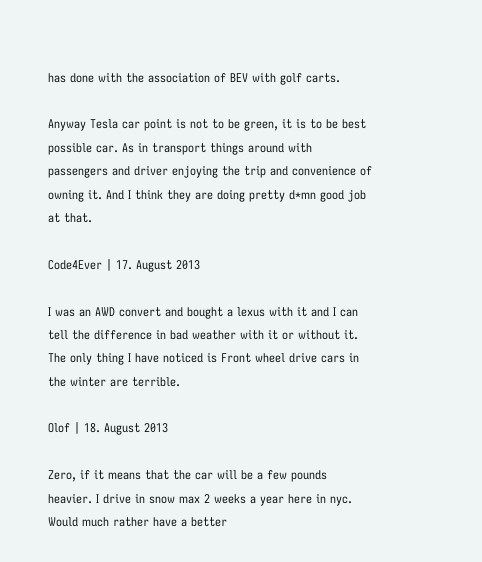has done with the association of BEV with golf carts.

Anyway Tesla car point is not to be green, it is to be best possible car. As in transport things around with passengers and driver enjoying the trip and convenience of owning it. And I think they are doing pretty d*mn good job at that.

Code4Ever | 17. August 2013

I was an AWD convert and bought a lexus with it and I can tell the difference in bad weather with it or without it. The only thing I have noticed is Front wheel drive cars in the winter are terrible.

Olof | 18. August 2013

Zero, if it means that the car will be a few pounds heavier. I drive in snow max 2 weeks a year here in nyc. Would much rather have a better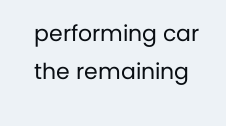performing car the remaining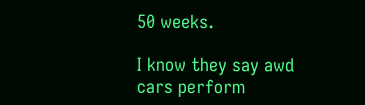50 weeks.

I know they say awd cars perform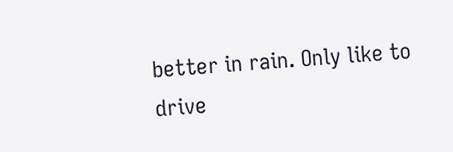better in rain. Only like to drive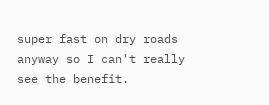super fast on dry roads anyway so I can't really see the benefit.